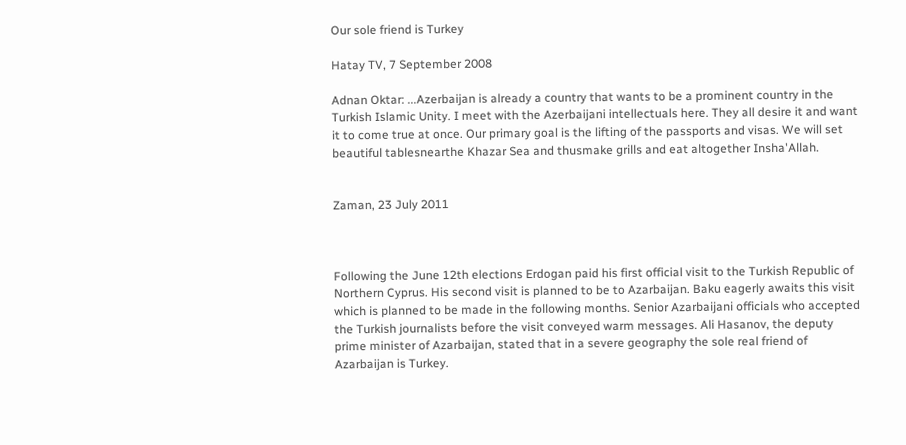Our sole friend is Turkey

Hatay TV, 7 September 2008

Adnan Oktar: ...Azerbaijan is already a country that wants to be a prominent country in the Turkish Islamic Unity. I meet with the Azerbaijani intellectuals here. They all desire it and want it to come true at once. Our primary goal is the lifting of the passports and visas. We will set beautiful tablesnearthe Khazar Sea and thusmake grills and eat altogether Insha'Allah.


Zaman, 23 July 2011



Following the June 12th elections Erdogan paid his first official visit to the Turkish Republic of Northern Cyprus. His second visit is planned to be to Azarbaijan. Baku eagerly awaits this visit which is planned to be made in the following months. Senior Azarbaijani officials who accepted  the Turkish journalists before the visit conveyed warm messages. Ali Hasanov, the deputy prime minister of Azarbaijan, stated that in a severe geography the sole real friend of Azarbaijan is Turkey.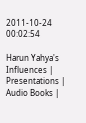2011-10-24 00:02:54

Harun Yahya's Influences | Presentations | Audio Books |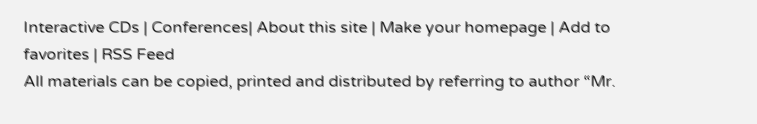Interactive CDs | Conferences| About this site | Make your homepage | Add to favorites | RSS Feed
All materials can be copied, printed and distributed by referring to author “Mr.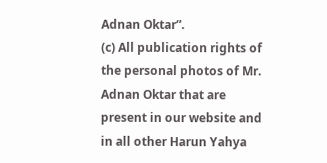Adnan Oktar”.
(c) All publication rights of the personal photos of Mr. Adnan Oktar that are present in our website and in all other Harun Yahya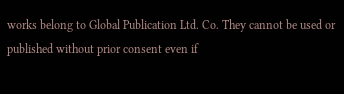works belong to Global Publication Ltd. Co. They cannot be used or published without prior consent even if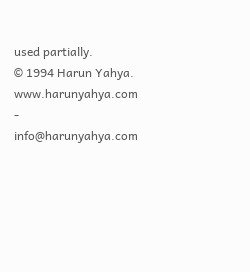used partially.
© 1994 Harun Yahya. www.harunyahya.com - info@harunyahya.com